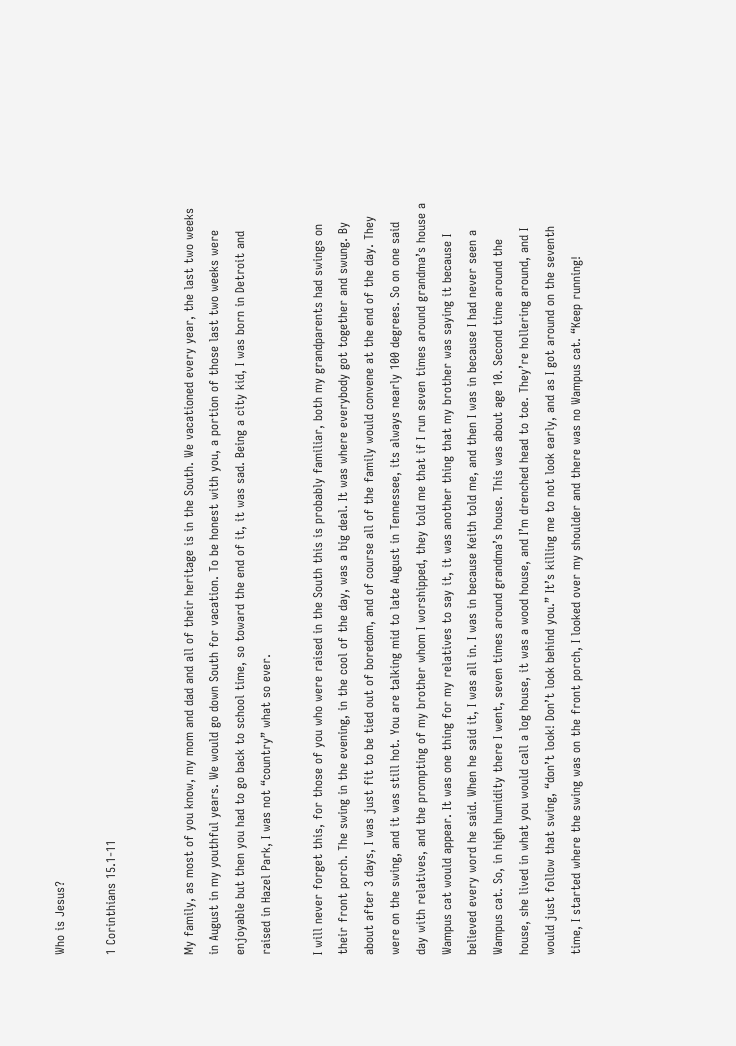Who is Jesus?

1 Corinthians 15.1-11


My family, as most of you know, my mom and dad and all of their heritage is in the South. We vacationed every year, the last two weeks in August in my youthful years. We would go down South for vacation. To be honest with you, a portion of those last two weeks were enjoyable but then you had to go back to school time, so toward the end of it, it was sad. Being a city kid, I was born in Detroit and raised in Hazel Park, I was not “country” what so ever.

I will never forget this, for those of you who were raised in the South this is probably familiar, both my grandparents had swings on their front porch. The swing in the evening, in the cool of the day, was a big deal. It was where everybody got together and swung. By about after 3 days, I was just fit to be tied out of boredom, and of course all of the family would convene at the end of the day. They were on the swing, and it was still hot. You are talking mid to late August in Tennessee, its always nearly 100 degrees. So on one said day with relatives, and the prompting of my brother whom I worshipped, they told me that if I run seven times around grandma’s house a Wampus cat would appear. It was one thing for my relatives to say it, it was another thing that my brother was saying it because I believed every word he said. When he said it, I was all in. I was in because Keith told me, and then I was in because I had never seen a Wampus cat. So, in high humidity there I went, seven times around grandma’s house. This was about age 10. Second time around the house, she lived in what you would call a log house, it was a wood house, and I’m drenched head to toe. They’re hollering around, and I would just follow that swing, “don’t look! Don’t look behind you.” It’s killing me to not look early, and as I got around on the seventh time, I started where the swing was on the front porch, I looked over my shoulder and there was no Wampus cat. “Keep running!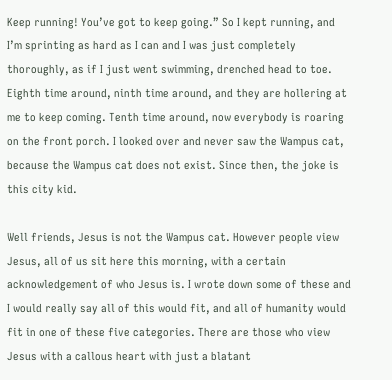Keep running! You’ve got to keep going.” So I kept running, and I’m sprinting as hard as I can and I was just completely thoroughly, as if I just went swimming, drenched head to toe. Eighth time around, ninth time around, and they are hollering at me to keep coming. Tenth time around, now everybody is roaring on the front porch. I looked over and never saw the Wampus cat, because the Wampus cat does not exist. Since then, the joke is this city kid.

Well friends, Jesus is not the Wampus cat. However people view Jesus, all of us sit here this morning, with a certain acknowledgement of who Jesus is. I wrote down some of these and I would really say all of this would fit, and all of humanity would fit in one of these five categories. There are those who view Jesus with a callous heart with just a blatant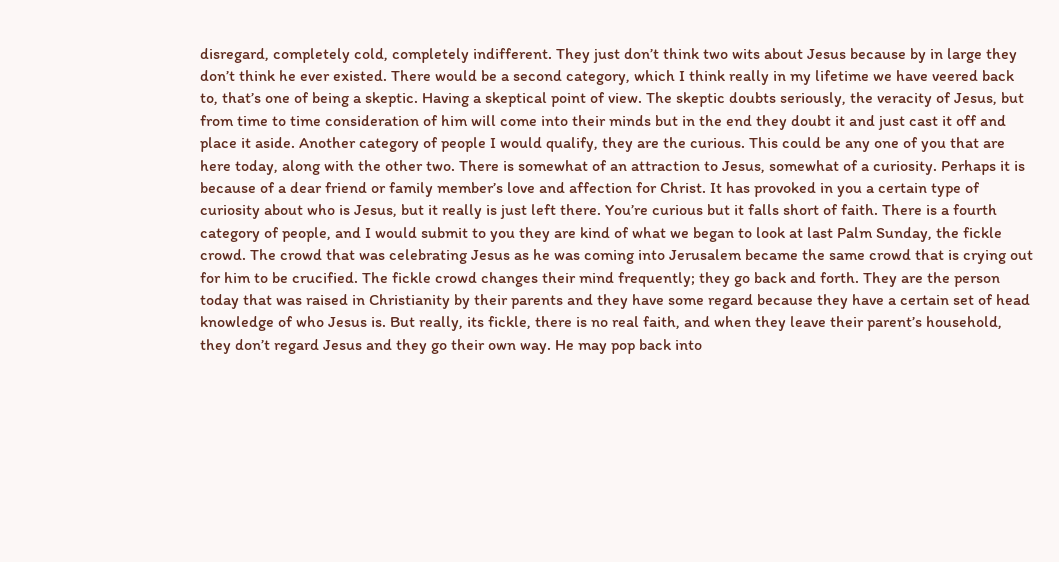disregard, completely cold, completely indifferent. They just don’t think two wits about Jesus because by in large they don’t think he ever existed. There would be a second category, which I think really in my lifetime we have veered back to, that’s one of being a skeptic. Having a skeptical point of view. The skeptic doubts seriously, the veracity of Jesus, but from time to time consideration of him will come into their minds but in the end they doubt it and just cast it off and place it aside. Another category of people I would qualify, they are the curious. This could be any one of you that are here today, along with the other two. There is somewhat of an attraction to Jesus, somewhat of a curiosity. Perhaps it is because of a dear friend or family member’s love and affection for Christ. It has provoked in you a certain type of curiosity about who is Jesus, but it really is just left there. You’re curious but it falls short of faith. There is a fourth category of people, and I would submit to you they are kind of what we began to look at last Palm Sunday, the fickle crowd. The crowd that was celebrating Jesus as he was coming into Jerusalem became the same crowd that is crying out for him to be crucified. The fickle crowd changes their mind frequently; they go back and forth. They are the person today that was raised in Christianity by their parents and they have some regard because they have a certain set of head knowledge of who Jesus is. But really, its fickle, there is no real faith, and when they leave their parent’s household, they don’t regard Jesus and they go their own way. He may pop back into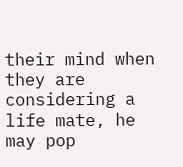their mind when they are considering a life mate, he may pop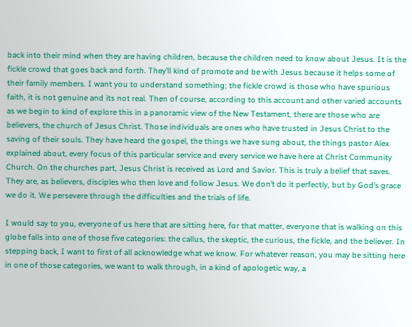back into their mind when they are having children, because the children need to know about Jesus. It is the fickle crowd that goes back and forth. They’ll kind of promote and be with Jesus because it helps some of their family members. I want you to understand something; the fickle crowd is those who have spurious faith, it is not genuine and its not real. Then of course, according to this account and other varied accounts as we begin to kind of explore this in a panoramic view of the New Testament, there are those who are believers, the church of Jesus Christ. Those individuals are ones who have trusted in Jesus Christ to the saving of their souls. They have heard the gospel, the things we have sung about, the things pastor Alex explained about, every focus of this particular service and every service we have here at Christ Community Church. On the churches part, Jesus Christ is received as Lord and Savior. This is truly a belief that saves. They are, as believers, disciples who then love and follow Jesus. We don’t do it perfectly, but by God’s grace we do it. We persevere through the difficulties and the trials of life.

I would say to you, everyone of us here that are sitting here, for that matter, everyone that is walking on this globe falls into one of those five categories: the callus, the skeptic, the curious, the fickle, and the believer. In stepping back, I want to first of all acknowledge what we know. For whatever reason, you may be sitting here in one of those categories, we want to walk through, in a kind of apologetic way, a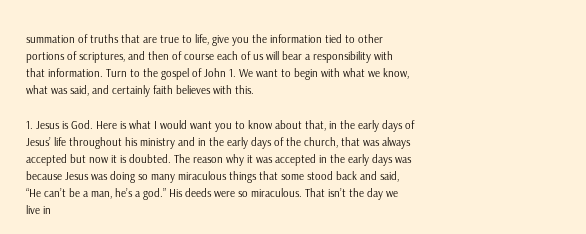summation of truths that are true to life, give you the information tied to other portions of scriptures, and then of course each of us will bear a responsibility with that information. Turn to the gospel of John 1. We want to begin with what we know, what was said, and certainly faith believes with this.

1. Jesus is God. Here is what I would want you to know about that, in the early days of Jesus’ life throughout his ministry and in the early days of the church, that was always accepted but now it is doubted. The reason why it was accepted in the early days was because Jesus was doing so many miraculous things that some stood back and said, “He can’t be a man, he’s a god.” His deeds were so miraculous. That isn’t the day we live in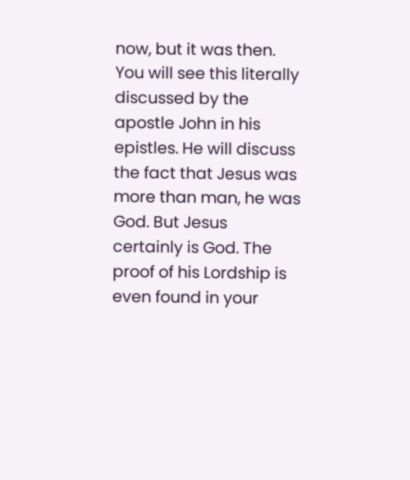now, but it was then. You will see this literally discussed by the apostle John in his epistles. He will discuss the fact that Jesus was more than man, he was God. But Jesus certainly is God. The proof of his Lordship is even found in your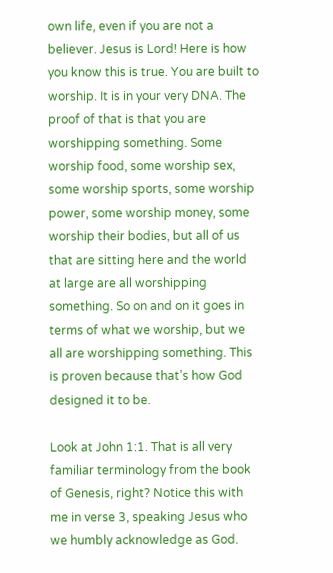own life, even if you are not a believer. Jesus is Lord! Here is how you know this is true. You are built to worship. It is in your very DNA. The proof of that is that you are worshipping something. Some worship food, some worship sex, some worship sports, some worship power, some worship money, some worship their bodies, but all of us that are sitting here and the world at large are all worshipping something. So on and on it goes in terms of what we worship, but we all are worshipping something. This is proven because that’s how God designed it to be.

Look at John 1:1. That is all very familiar terminology from the book of Genesis, right? Notice this with me in verse 3, speaking Jesus who we humbly acknowledge as God.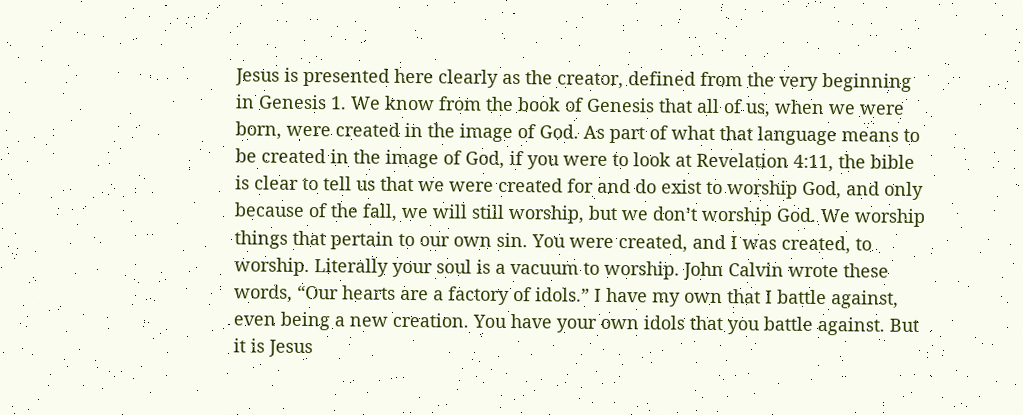Jesus is presented here clearly as the creator, defined from the very beginning in Genesis 1. We know from the book of Genesis that all of us, when we were born, were created in the image of God. As part of what that language means to be created in the image of God, if you were to look at Revelation 4:11, the bible is clear to tell us that we were created for and do exist to worship God, and only because of the fall, we will still worship, but we don’t worship God. We worship things that pertain to our own sin. You were created, and I was created, to worship. Literally your soul is a vacuum to worship. John Calvin wrote these words, “Our hearts are a factory of idols.” I have my own that I battle against, even being a new creation. You have your own idols that you battle against. But it is Jesus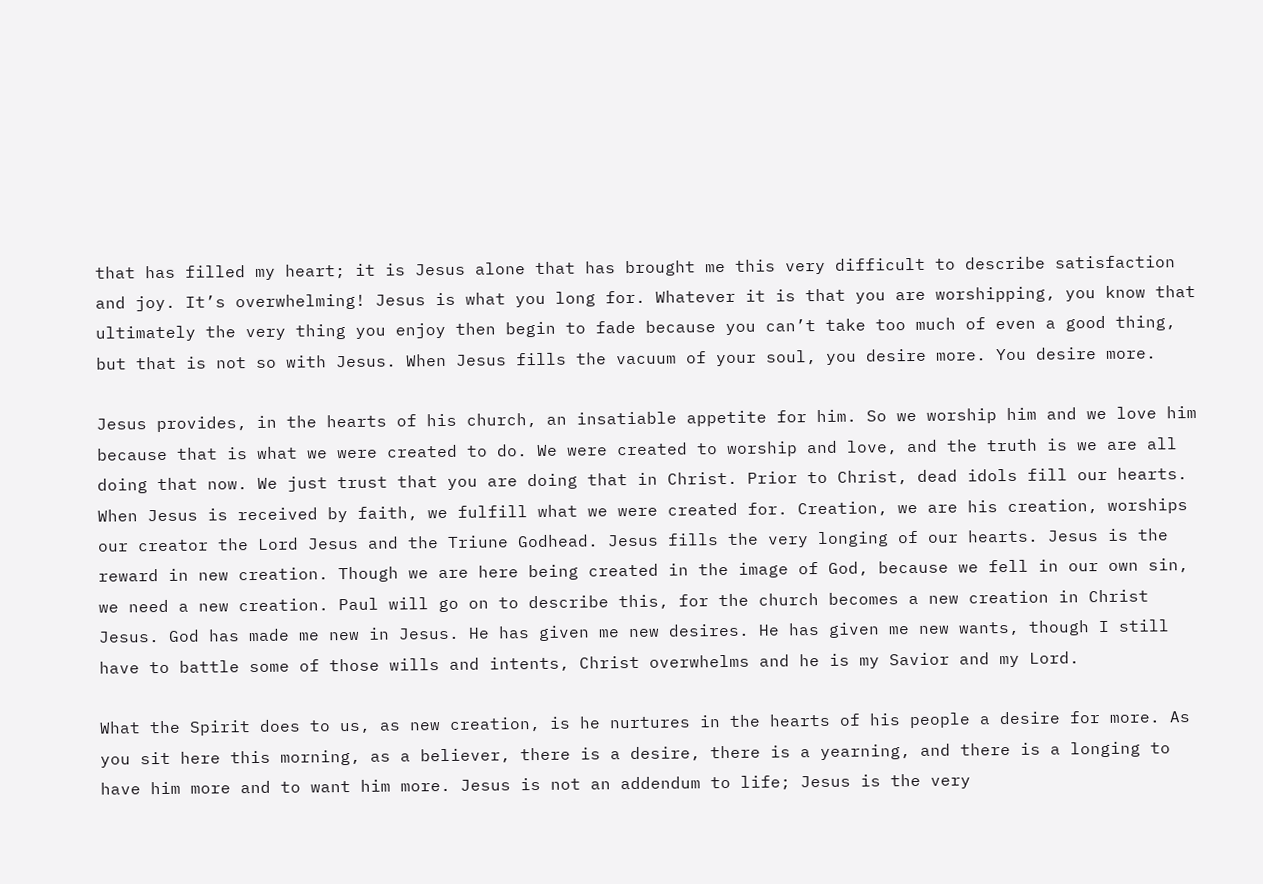that has filled my heart; it is Jesus alone that has brought me this very difficult to describe satisfaction and joy. It’s overwhelming! Jesus is what you long for. Whatever it is that you are worshipping, you know that ultimately the very thing you enjoy then begin to fade because you can’t take too much of even a good thing, but that is not so with Jesus. When Jesus fills the vacuum of your soul, you desire more. You desire more.

Jesus provides, in the hearts of his church, an insatiable appetite for him. So we worship him and we love him because that is what we were created to do. We were created to worship and love, and the truth is we are all doing that now. We just trust that you are doing that in Christ. Prior to Christ, dead idols fill our hearts. When Jesus is received by faith, we fulfill what we were created for. Creation, we are his creation, worships our creator the Lord Jesus and the Triune Godhead. Jesus fills the very longing of our hearts. Jesus is the reward in new creation. Though we are here being created in the image of God, because we fell in our own sin, we need a new creation. Paul will go on to describe this, for the church becomes a new creation in Christ Jesus. God has made me new in Jesus. He has given me new desires. He has given me new wants, though I still have to battle some of those wills and intents, Christ overwhelms and he is my Savior and my Lord.

What the Spirit does to us, as new creation, is he nurtures in the hearts of his people a desire for more. As you sit here this morning, as a believer, there is a desire, there is a yearning, and there is a longing to have him more and to want him more. Jesus is not an addendum to life; Jesus is the very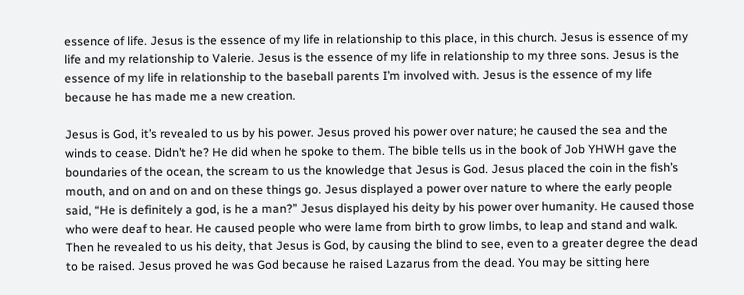essence of life. Jesus is the essence of my life in relationship to this place, in this church. Jesus is essence of my life and my relationship to Valerie. Jesus is the essence of my life in relationship to my three sons. Jesus is the essence of my life in relationship to the baseball parents I’m involved with. Jesus is the essence of my life because he has made me a new creation.

Jesus is God, it’s revealed to us by his power. Jesus proved his power over nature; he caused the sea and the winds to cease. Didn’t he? He did when he spoke to them. The bible tells us in the book of Job YHWH gave the boundaries of the ocean, the scream to us the knowledge that Jesus is God. Jesus placed the coin in the fish’s mouth, and on and on and on these things go. Jesus displayed a power over nature to where the early people said, “He is definitely a god, is he a man?” Jesus displayed his deity by his power over humanity. He caused those who were deaf to hear. He caused people who were lame from birth to grow limbs, to leap and stand and walk. Then he revealed to us his deity, that Jesus is God, by causing the blind to see, even to a greater degree the dead to be raised. Jesus proved he was God because he raised Lazarus from the dead. You may be sitting here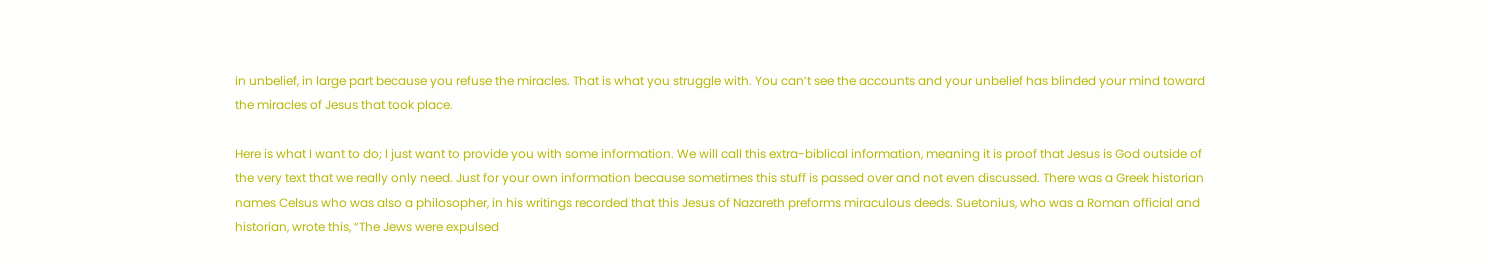in unbelief, in large part because you refuse the miracles. That is what you struggle with. You can’t see the accounts and your unbelief has blinded your mind toward the miracles of Jesus that took place.

Here is what I want to do; I just want to provide you with some information. We will call this extra-biblical information, meaning it is proof that Jesus is God outside of the very text that we really only need. Just for your own information because sometimes this stuff is passed over and not even discussed. There was a Greek historian names Celsus who was also a philosopher, in his writings recorded that this Jesus of Nazareth preforms miraculous deeds. Suetonius, who was a Roman official and historian, wrote this, “The Jews were expulsed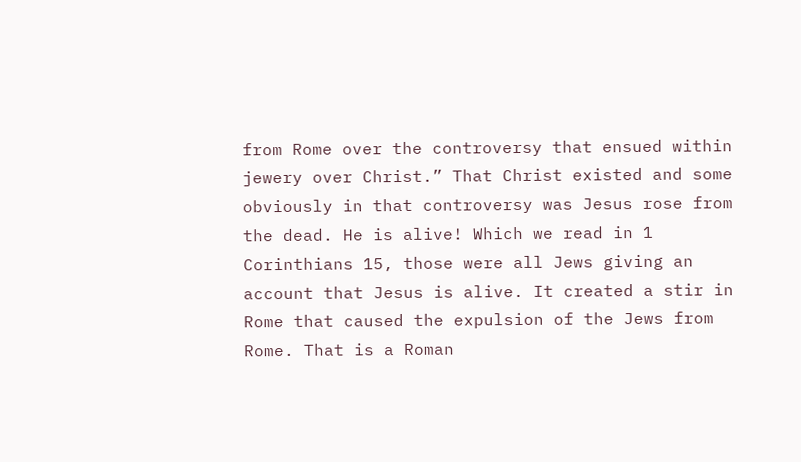from Rome over the controversy that ensued within jewery over Christ.” That Christ existed and some obviously in that controversy was Jesus rose from the dead. He is alive! Which we read in 1 Corinthians 15, those were all Jews giving an account that Jesus is alive. It created a stir in Rome that caused the expulsion of the Jews from Rome. That is a Roman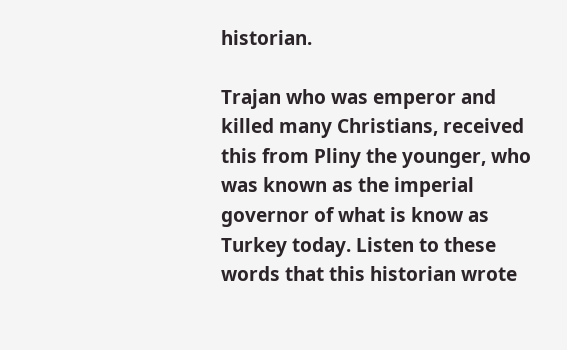historian.

Trajan who was emperor and killed many Christians, received this from Pliny the younger, who was known as the imperial governor of what is know as Turkey today. Listen to these words that this historian wrote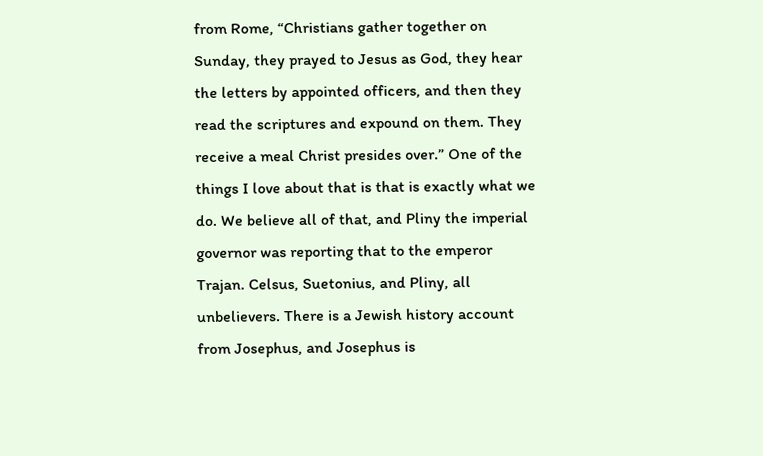from Rome, “Christians gather together on Sunday, they prayed to Jesus as God, they hear the letters by appointed officers, and then they read the scriptures and expound on them. They receive a meal Christ presides over.” One of the things I love about that is that is exactly what we do. We believe all of that, and Pliny the imperial governor was reporting that to the emperor Trajan. Celsus, Suetonius, and Pliny, all unbelievers. There is a Jewish history account from Josephus, and Josephus is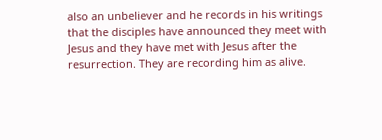also an unbeliever and he records in his writings that the disciples have announced they meet with Jesus and they have met with Jesus after the resurrection. They are recording him as alive.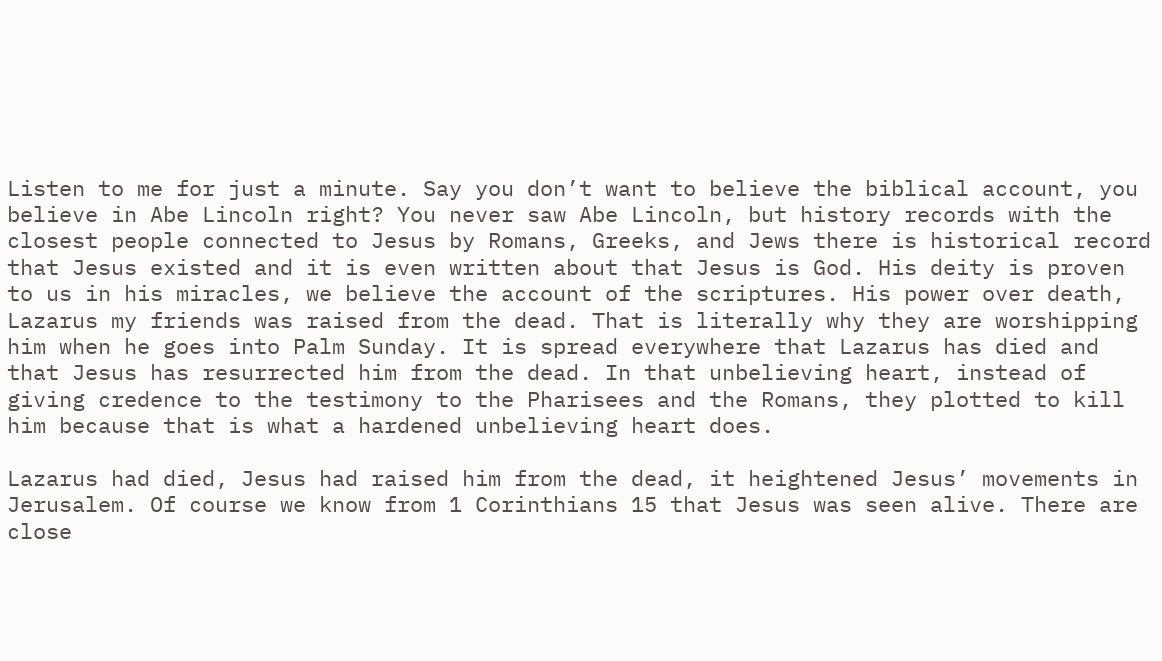Listen to me for just a minute. Say you don’t want to believe the biblical account, you believe in Abe Lincoln right? You never saw Abe Lincoln, but history records with the closest people connected to Jesus by Romans, Greeks, and Jews there is historical record that Jesus existed and it is even written about that Jesus is God. His deity is proven to us in his miracles, we believe the account of the scriptures. His power over death, Lazarus my friends was raised from the dead. That is literally why they are worshipping him when he goes into Palm Sunday. It is spread everywhere that Lazarus has died and that Jesus has resurrected him from the dead. In that unbelieving heart, instead of giving credence to the testimony to the Pharisees and the Romans, they plotted to kill him because that is what a hardened unbelieving heart does.

Lazarus had died, Jesus had raised him from the dead, it heightened Jesus’ movements in Jerusalem. Of course we know from 1 Corinthians 15 that Jesus was seen alive. There are close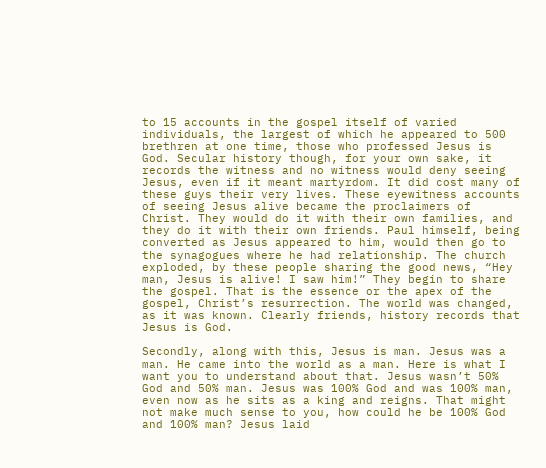to 15 accounts in the gospel itself of varied individuals, the largest of which he appeared to 500 brethren at one time, those who professed Jesus is God. Secular history though, for your own sake, it records the witness and no witness would deny seeing Jesus, even if it meant martyrdom. It did cost many of these guys their very lives. These eyewitness accounts of seeing Jesus alive became the proclaimers of Christ. They would do it with their own families, and they do it with their own friends. Paul himself, being converted as Jesus appeared to him, would then go to the synagogues where he had relationship. The church exploded, by these people sharing the good news, “Hey man, Jesus is alive! I saw him!” They begin to share the gospel. That is the essence or the apex of the gospel, Christ’s resurrection. The world was changed, as it was known. Clearly friends, history records that Jesus is God.

Secondly, along with this, Jesus is man. Jesus was a man. He came into the world as a man. Here is what I want you to understand about that. Jesus wasn’t 50% God and 50% man. Jesus was 100% God and was 100% man, even now as he sits as a king and reigns. That might not make much sense to you, how could he be 100% God and 100% man? Jesus laid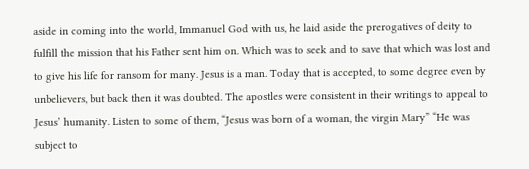aside in coming into the world, Immanuel God with us, he laid aside the prerogatives of deity to fulfill the mission that his Father sent him on. Which was to seek and to save that which was lost and to give his life for ransom for many. Jesus is a man. Today that is accepted, to some degree even by unbelievers, but back then it was doubted. The apostles were consistent in their writings to appeal to Jesus’ humanity. Listen to some of them, “Jesus was born of a woman, the virgin Mary” “He was subject to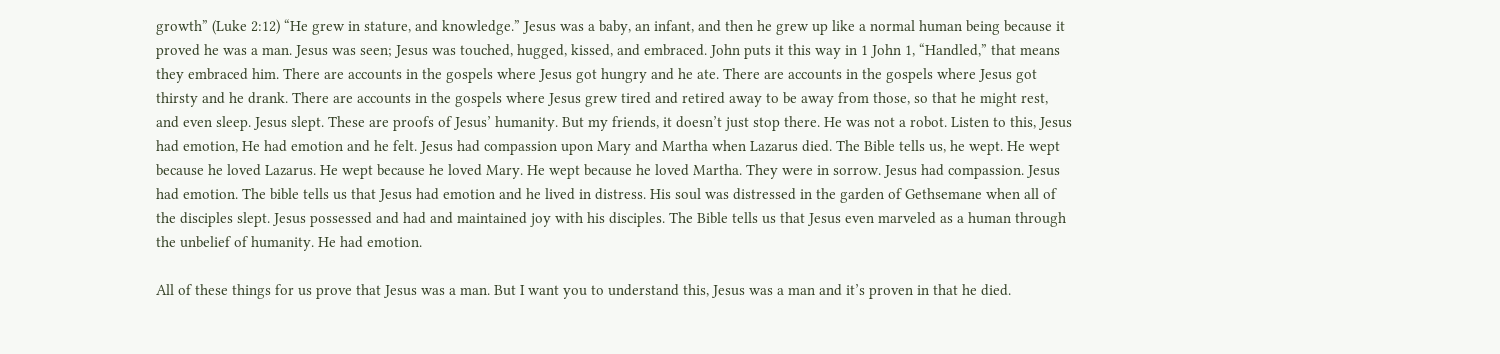growth” (Luke 2:12) “He grew in stature, and knowledge.” Jesus was a baby, an infant, and then he grew up like a normal human being because it proved he was a man. Jesus was seen; Jesus was touched, hugged, kissed, and embraced. John puts it this way in 1 John 1, “Handled,” that means they embraced him. There are accounts in the gospels where Jesus got hungry and he ate. There are accounts in the gospels where Jesus got thirsty and he drank. There are accounts in the gospels where Jesus grew tired and retired away to be away from those, so that he might rest, and even sleep. Jesus slept. These are proofs of Jesus’ humanity. But my friends, it doesn’t just stop there. He was not a robot. Listen to this, Jesus had emotion, He had emotion and he felt. Jesus had compassion upon Mary and Martha when Lazarus died. The Bible tells us, he wept. He wept because he loved Lazarus. He wept because he loved Mary. He wept because he loved Martha. They were in sorrow. Jesus had compassion. Jesus had emotion. The bible tells us that Jesus had emotion and he lived in distress. His soul was distressed in the garden of Gethsemane when all of the disciples slept. Jesus possessed and had and maintained joy with his disciples. The Bible tells us that Jesus even marveled as a human through the unbelief of humanity. He had emotion.

All of these things for us prove that Jesus was a man. But I want you to understand this, Jesus was a man and it’s proven in that he died.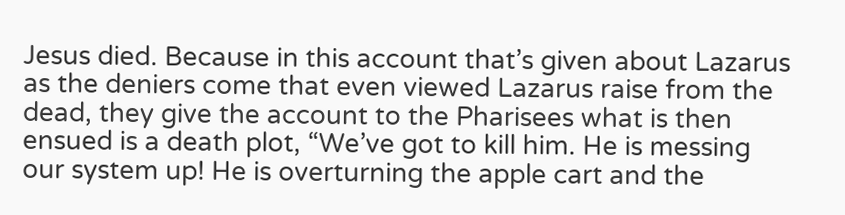Jesus died. Because in this account that’s given about Lazarus as the deniers come that even viewed Lazarus raise from the dead, they give the account to the Pharisees what is then ensued is a death plot, “We’ve got to kill him. He is messing our system up! He is overturning the apple cart and the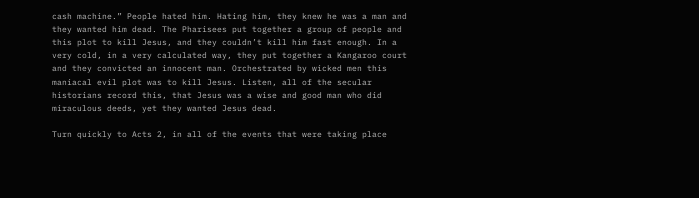cash machine.” People hated him. Hating him, they knew he was a man and they wanted him dead. The Pharisees put together a group of people and this plot to kill Jesus, and they couldn’t kill him fast enough. In a very cold, in a very calculated way, they put together a Kangaroo court and they convicted an innocent man. Orchestrated by wicked men this maniacal evil plot was to kill Jesus. Listen, all of the secular historians record this, that Jesus was a wise and good man who did miraculous deeds, yet they wanted Jesus dead.

Turn quickly to Acts 2, in all of the events that were taking place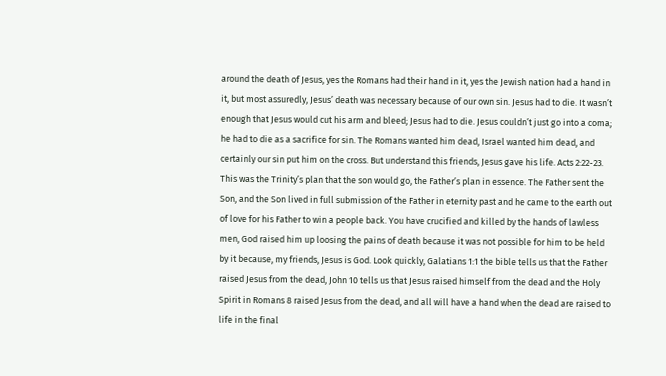around the death of Jesus, yes the Romans had their hand in it, yes the Jewish nation had a hand in it, but most assuredly, Jesus’ death was necessary because of our own sin. Jesus had to die. It wasn’t enough that Jesus would cut his arm and bleed; Jesus had to die. Jesus couldn’t just go into a coma; he had to die as a sacrifice for sin. The Romans wanted him dead, Israel wanted him dead, and certainly our sin put him on the cross. But understand this friends, Jesus gave his life. Acts 2:22-23. This was the Trinity’s plan that the son would go, the Father’s plan in essence. The Father sent the Son, and the Son lived in full submission of the Father in eternity past and he came to the earth out of love for his Father to win a people back. You have crucified and killed by the hands of lawless men, God raised him up loosing the pains of death because it was not possible for him to be held by it because, my friends, Jesus is God. Look quickly, Galatians 1:1 the bible tells us that the Father raised Jesus from the dead, John 10 tells us that Jesus raised himself from the dead and the Holy Spirit in Romans 8 raised Jesus from the dead, and all will have a hand when the dead are raised to life in the final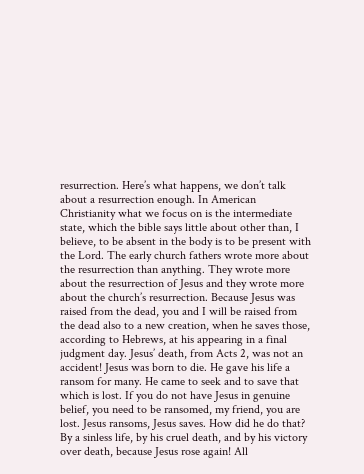resurrection. Here’s what happens, we don’t talk about a resurrection enough. In American Christianity what we focus on is the intermediate state, which the bible says little about other than, I believe, to be absent in the body is to be present with the Lord. The early church fathers wrote more about the resurrection than anything. They wrote more about the resurrection of Jesus and they wrote more about the church’s resurrection. Because Jesus was raised from the dead, you and I will be raised from the dead also to a new creation, when he saves those, according to Hebrews, at his appearing in a final judgment day. Jesus’ death, from Acts 2, was not an accident! Jesus was born to die. He gave his life a ransom for many. He came to seek and to save that which is lost. If you do not have Jesus in genuine belief, you need to be ransomed, my friend, you are lost. Jesus ransoms, Jesus saves. How did he do that? By a sinless life, by his cruel death, and by his victory over death, because Jesus rose again! All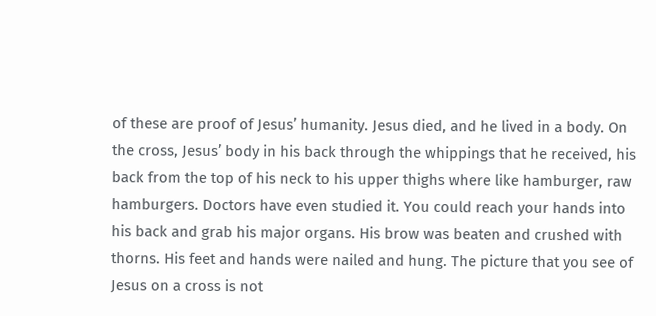of these are proof of Jesus’ humanity. Jesus died, and he lived in a body. On the cross, Jesus’ body in his back through the whippings that he received, his back from the top of his neck to his upper thighs where like hamburger, raw hamburgers. Doctors have even studied it. You could reach your hands into his back and grab his major organs. His brow was beaten and crushed with thorns. His feet and hands were nailed and hung. The picture that you see of Jesus on a cross is not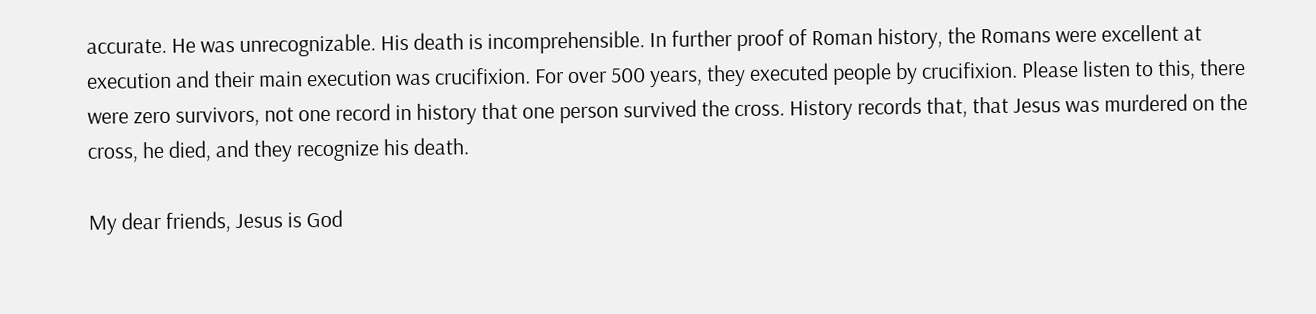accurate. He was unrecognizable. His death is incomprehensible. In further proof of Roman history, the Romans were excellent at execution and their main execution was crucifixion. For over 500 years, they executed people by crucifixion. Please listen to this, there were zero survivors, not one record in history that one person survived the cross. History records that, that Jesus was murdered on the cross, he died, and they recognize his death.

My dear friends, Jesus is God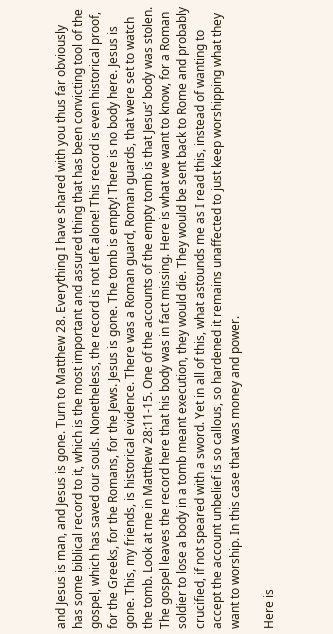and Jesus is man, and Jesus is gone. Turn to Matthew 28. Everything I have shared with you thus far obviously has some biblical record to it, which is the most important and assured thing that has been convicting tool of the gospel, which has saved our souls. Nonetheless, the record is not left alone! This record is even historical proof, for the Greeks, for the Romans, for the Jews. Jesus is gone. The tomb is empty! There is no body here. Jesus is gone. This, my friends, is historical evidence. There was a Roman guard, Roman guards, that were set to watch the tomb. Look at me in Matthew 28:11-15. One of the accounts of the empty tomb is that Jesus’ body was stolen. The gospel leaves the record here that his body was in fact missing. Here is what we want to know, for a Roman soldier to lose a body in a tomb meant execution, they would die. They would be sent back to Rome and probably crucified, if not speared with a sword. Yet in all of this, what astounds me as I read this, instead of wanting to accept the account unbelief is so callous, so hardened it remains unaffected to just keep worshipping what they want to worship. In this case that was money and power.

Here is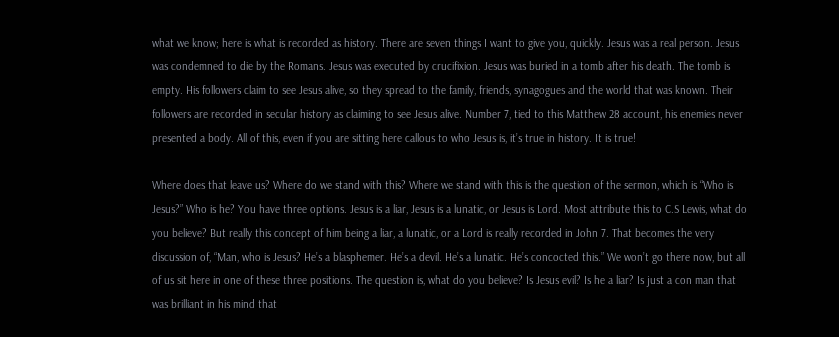what we know; here is what is recorded as history. There are seven things I want to give you, quickly. Jesus was a real person. Jesus was condemned to die by the Romans. Jesus was executed by crucifixion. Jesus was buried in a tomb after his death. The tomb is empty. His followers claim to see Jesus alive, so they spread to the family, friends, synagogues and the world that was known. Their followers are recorded in secular history as claiming to see Jesus alive. Number 7, tied to this Matthew 28 account, his enemies never presented a body. All of this, even if you are sitting here callous to who Jesus is, it’s true in history. It is true!

Where does that leave us? Where do we stand with this? Where we stand with this is the question of the sermon, which is “Who is Jesus?” Who is he? You have three options. Jesus is a liar, Jesus is a lunatic, or Jesus is Lord. Most attribute this to C.S Lewis, what do you believe? But really this concept of him being a liar, a lunatic, or a Lord is really recorded in John 7. That becomes the very discussion of, “Man, who is Jesus? He’s a blasphemer. He’s a devil. He’s a lunatic. He’s concocted this.” We won’t go there now, but all of us sit here in one of these three positions. The question is, what do you believe? Is Jesus evil? Is he a liar? Is just a con man that was brilliant in his mind that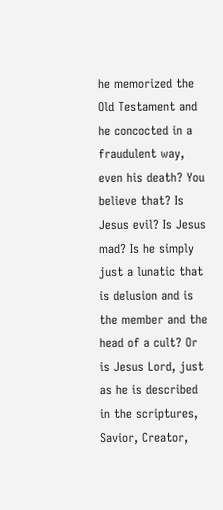he memorized the Old Testament and he concocted in a fraudulent way, even his death? You believe that? Is Jesus evil? Is Jesus mad? Is he simply just a lunatic that is delusion and is the member and the head of a cult? Or is Jesus Lord, just as he is described in the scriptures, Savior, Creator,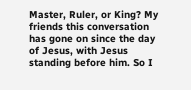Master, Ruler, or King? My friends this conversation has gone on since the day of Jesus, with Jesus standing before him. So I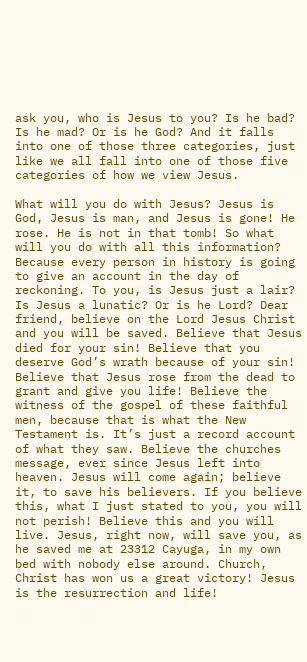ask you, who is Jesus to you? Is he bad? Is he mad? Or is he God? And it falls into one of those three categories, just like we all fall into one of those five categories of how we view Jesus.

What will you do with Jesus? Jesus is God, Jesus is man, and Jesus is gone! He rose. He is not in that tomb! So what will you do with all this information? Because every person in history is going to give an account in the day of reckoning. To you, is Jesus just a lair? Is Jesus a lunatic? Or is he Lord? Dear friend, believe on the Lord Jesus Christ and you will be saved. Believe that Jesus died for your sin! Believe that you deserve God’s wrath because of your sin! Believe that Jesus rose from the dead to grant and give you life! Believe the witness of the gospel of these faithful men, because that is what the New Testament is. It’s just a record account of what they saw. Believe the churches message, ever since Jesus left into heaven. Jesus will come again; believe it, to save his believers. If you believe this, what I just stated to you, you will not perish! Believe this and you will live. Jesus, right now, will save you, as he saved me at 23312 Cayuga, in my own bed with nobody else around. Church, Christ has won us a great victory! Jesus is the resurrection and life!